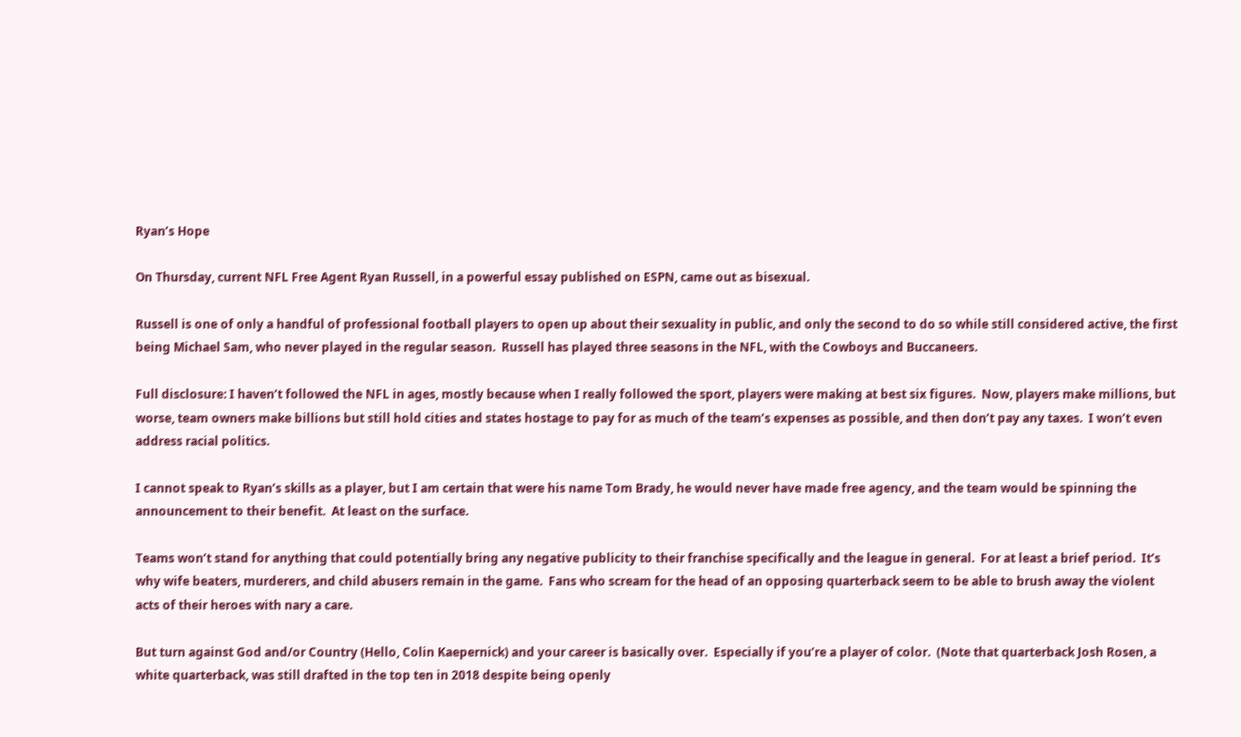Ryan’s Hope

On Thursday, current NFL Free Agent Ryan Russell, in a powerful essay published on ESPN, came out as bisexual.

Russell is one of only a handful of professional football players to open up about their sexuality in public, and only the second to do so while still considered active, the first being Michael Sam, who never played in the regular season.  Russell has played three seasons in the NFL, with the Cowboys and Buccaneers.

Full disclosure: I haven’t followed the NFL in ages, mostly because when I really followed the sport, players were making at best six figures.  Now, players make millions, but worse, team owners make billions but still hold cities and states hostage to pay for as much of the team’s expenses as possible, and then don’t pay any taxes.  I won’t even address racial politics.

I cannot speak to Ryan’s skills as a player, but I am certain that were his name Tom Brady, he would never have made free agency, and the team would be spinning the announcement to their benefit.  At least on the surface.

Teams won’t stand for anything that could potentially bring any negative publicity to their franchise specifically and the league in general.  For at least a brief period.  It’s why wife beaters, murderers, and child abusers remain in the game.  Fans who scream for the head of an opposing quarterback seem to be able to brush away the violent acts of their heroes with nary a care.

But turn against God and/or Country (Hello, Colin Kaepernick) and your career is basically over.  Especially if you’re a player of color.  (Note that quarterback Josh Rosen, a white quarterback, was still drafted in the top ten in 2018 despite being openly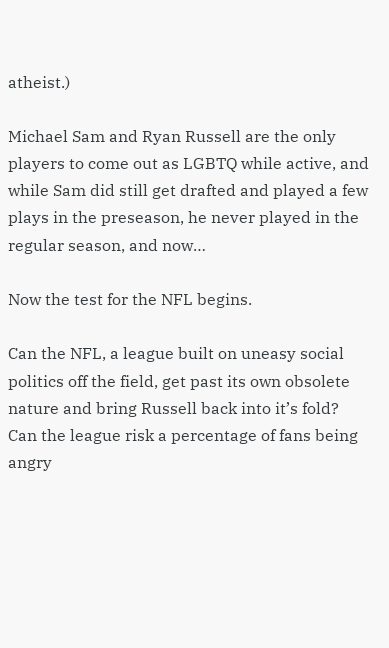atheist.)

Michael Sam and Ryan Russell are the only players to come out as LGBTQ while active, and while Sam did still get drafted and played a few plays in the preseason, he never played in the regular season, and now…

Now the test for the NFL begins.

Can the NFL, a league built on uneasy social politics off the field, get past its own obsolete nature and bring Russell back into it’s fold?  Can the league risk a percentage of fans being angry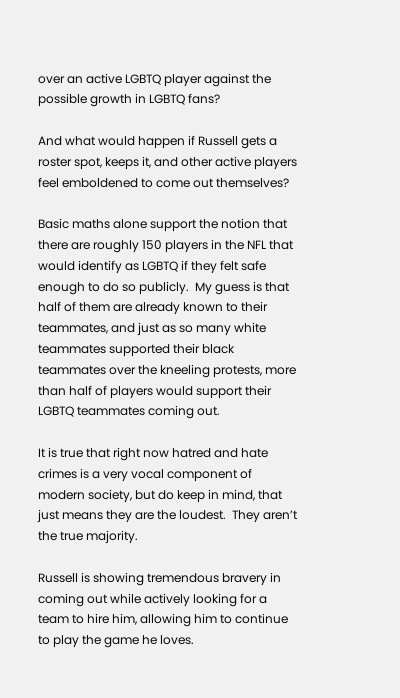over an active LGBTQ player against the possible growth in LGBTQ fans?

And what would happen if Russell gets a roster spot, keeps it, and other active players feel emboldened to come out themselves?

Basic maths alone support the notion that there are roughly 150 players in the NFL that would identify as LGBTQ if they felt safe enough to do so publicly.  My guess is that half of them are already known to their teammates, and just as so many white teammates supported their black teammates over the kneeling protests, more than half of players would support their LGBTQ teammates coming out.

It is true that right now hatred and hate crimes is a very vocal component of modern society, but do keep in mind, that just means they are the loudest.  They aren’t the true majority.

Russell is showing tremendous bravery in coming out while actively looking for a team to hire him, allowing him to continue to play the game he loves.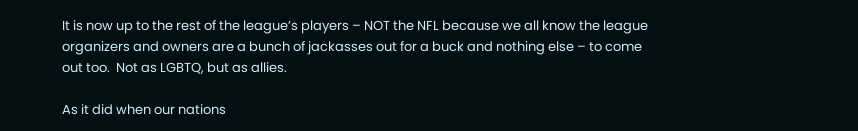It is now up to the rest of the league’s players – NOT the NFL because we all know the league organizers and owners are a bunch of jackasses out for a buck and nothing else – to come out too.  Not as LGBTQ, but as allies.

As it did when our nations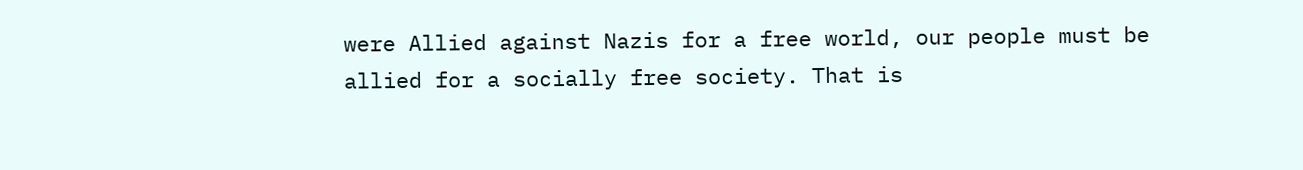were Allied against Nazis for a free world, our people must be allied for a socially free society. That is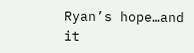Ryan’s hope…and it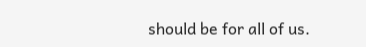should be for all of us.